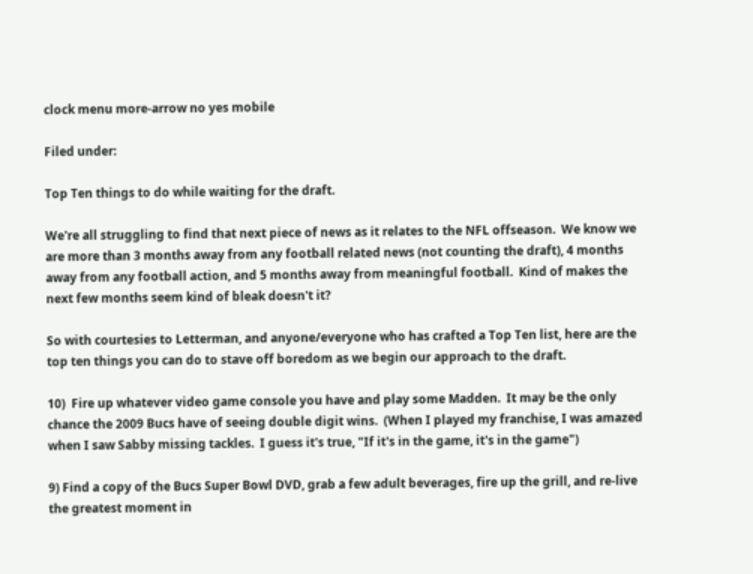clock menu more-arrow no yes mobile

Filed under:

Top Ten things to do while waiting for the draft.

We're all struggling to find that next piece of news as it relates to the NFL offseason.  We know we are more than 3 months away from any football related news (not counting the draft), 4 months away from any football action, and 5 months away from meaningful football.  Kind of makes the next few months seem kind of bleak doesn't it?

So with courtesies to Letterman, and anyone/everyone who has crafted a Top Ten list, here are the top ten things you can do to stave off boredom as we begin our approach to the draft.

10)  Fire up whatever video game console you have and play some Madden.  It may be the only chance the 2009 Bucs have of seeing double digit wins.  (When I played my franchise, I was amazed when I saw Sabby missing tackles.  I guess it's true, "If it's in the game, it's in the game")

9) Find a copy of the Bucs Super Bowl DVD, grab a few adult beverages, fire up the grill, and re-live the greatest moment in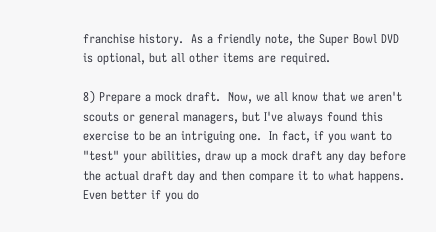franchise history.  As a friendly note, the Super Bowl DVD is optional, but all other items are required.

8) Prepare a mock draft.  Now, we all know that we aren't scouts or general managers, but I've always found this exercise to be an intriguing one.  In fact, if you want to "test" your abilities, draw up a mock draft any day before the actual draft day and then compare it to what happens.  Even better if you do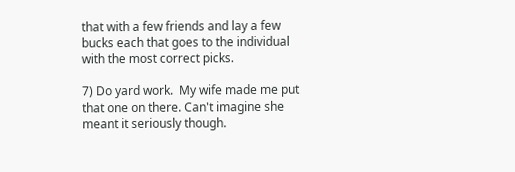that with a few friends and lay a few bucks each that goes to the individual with the most correct picks.

7) Do yard work.  My wife made me put that one on there. Can't imagine she meant it seriously though.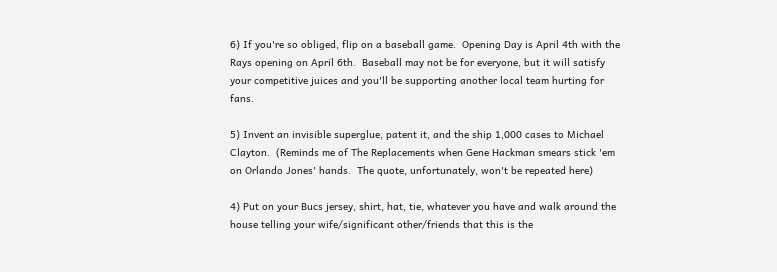6) If you're so obliged, flip on a baseball game.  Opening Day is April 4th with the Rays opening on April 6th.  Baseball may not be for everyone, but it will satisfy your competitive juices and you'll be supporting another local team hurting for fans.

5) Invent an invisible superglue, patent it, and the ship 1,000 cases to Michael Clayton.  (Reminds me of The Replacements when Gene Hackman smears stick 'em on Orlando Jones' hands.  The quote, unfortunately, won't be repeated here)

4) Put on your Bucs jersey, shirt, hat, tie, whatever you have and walk around the house telling your wife/significant other/friends that this is the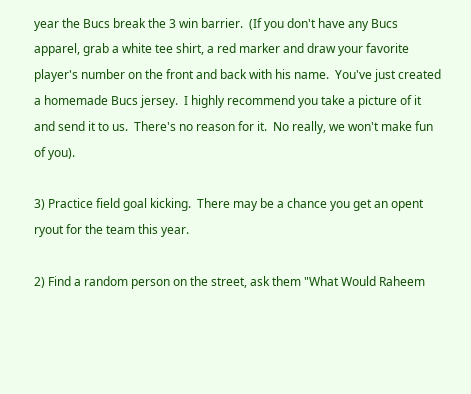year the Bucs break the 3 win barrier.  (If you don't have any Bucs apparel, grab a white tee shirt, a red marker and draw your favorite player's number on the front and back with his name.  You've just created a homemade Bucs jersey.  I highly recommend you take a picture of it and send it to us.  There's no reason for it.  No really, we won't make fun of you).

3) Practice field goal kicking.  There may be a chance you get an opent ryout for the team this year.

2) Find a random person on the street, ask them "What Would Raheem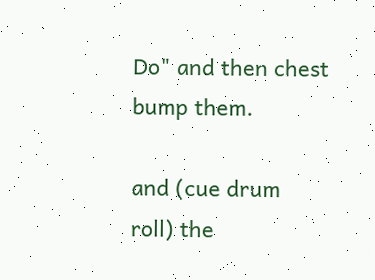Do" and then chest bump them.

and (cue drum roll) the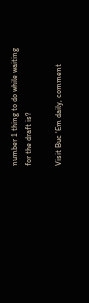number 1 thing to do while waiting for the draft is?

Visit Buc 'Em daily, comment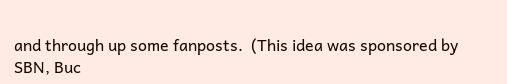and through up some fanposts.  (This idea was sponsored by SBN, Buc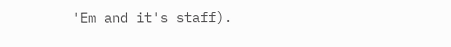'Em and it's staff).